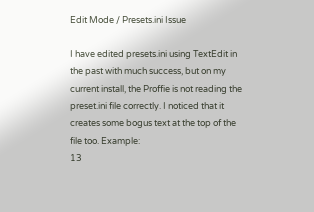Edit Mode / Presets.ini Issue

I have edited presets.ini using TextEdit in the past with much success, but on my current install, the Proffie is not reading the preset.ini file correctly. I noticed that it creates some bogus text at the top of the file too. Example:
13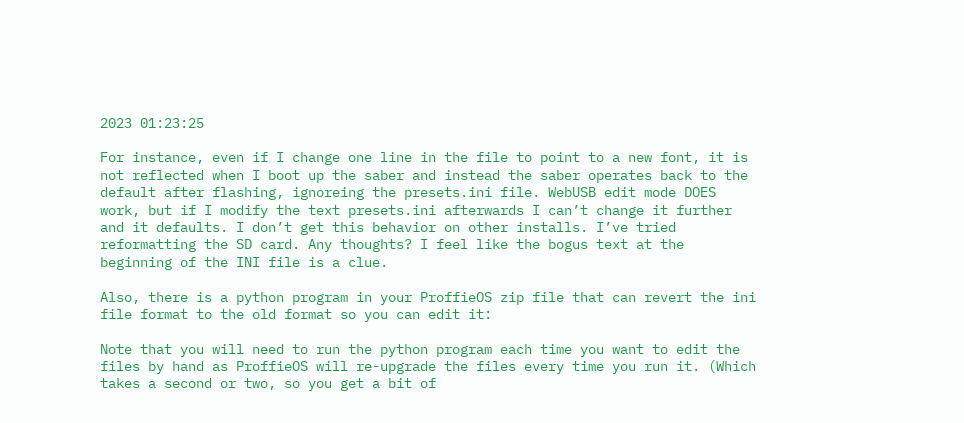2023 01:23:25

For instance, even if I change one line in the file to point to a new font, it is not reflected when I boot up the saber and instead the saber operates back to the default after flashing, ignoreing the presets.ini file. WebUSB edit mode DOES work, but if I modify the text presets.ini afterwards I can’t change it further and it defaults. I don’t get this behavior on other installs. I’ve tried reformatting the SD card. Any thoughts? I feel like the bogus text at the beginning of the INI file is a clue.

Also, there is a python program in your ProffieOS zip file that can revert the ini file format to the old format so you can edit it:

Note that you will need to run the python program each time you want to edit the files by hand as ProffieOS will re-upgrade the files every time you run it. (Which takes a second or two, so you get a bit of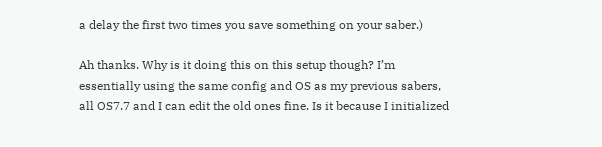a delay the first two times you save something on your saber.)

Ah thanks. Why is it doing this on this setup though? I’m essentially using the same config and OS as my previous sabers, all OS7.7 and I can edit the old ones fine. Is it because I initialized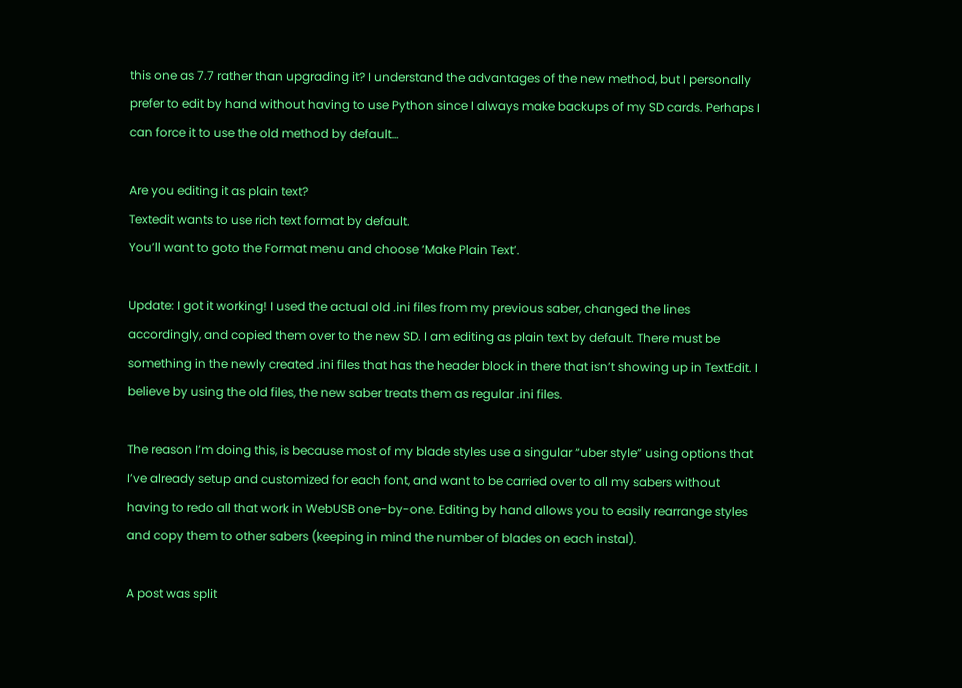this one as 7.7 rather than upgrading it? I understand the advantages of the new method, but I personally prefer to edit by hand without having to use Python since I always make backups of my SD cards. Perhaps I can force it to use the old method by default…

Are you editing it as plain text?
Textedit wants to use rich text format by default.
You’ll want to goto the Format menu and choose ‘Make Plain Text’.

Update: I got it working! I used the actual old .ini files from my previous saber, changed the lines accordingly, and copied them over to the new SD. I am editing as plain text by default. There must be something in the newly created .ini files that has the header block in there that isn’t showing up in TextEdit. I believe by using the old files, the new saber treats them as regular .ini files.

The reason I’m doing this, is because most of my blade styles use a singular “uber style” using options that I’ve already setup and customized for each font, and want to be carried over to all my sabers without having to redo all that work in WebUSB one-by-one. Editing by hand allows you to easily rearrange styles and copy them to other sabers (keeping in mind the number of blades on each instal).

A post was split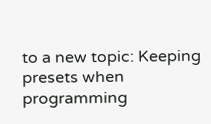to a new topic: Keeping presets when programming